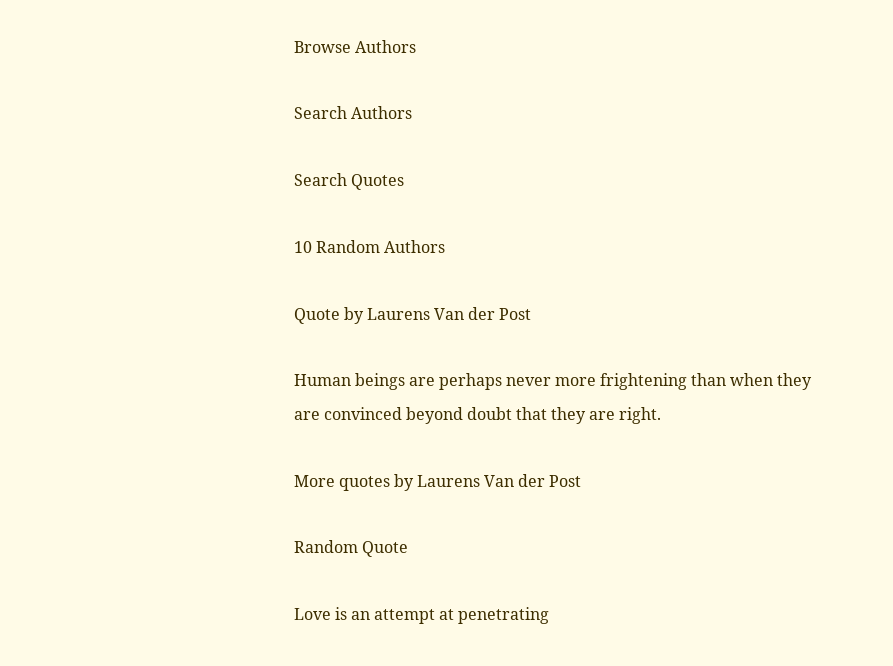Browse Authors

Search Authors

Search Quotes

10 Random Authors

Quote by Laurens Van der Post

Human beings are perhaps never more frightening than when they are convinced beyond doubt that they are right.

More quotes by Laurens Van der Post

Random Quote

Love is an attempt at penetrating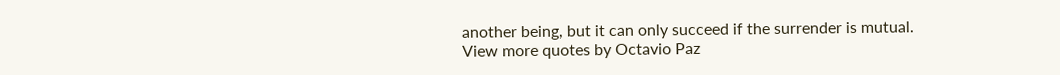another being, but it can only succeed if the surrender is mutual.
View more quotes by Octavio Paz